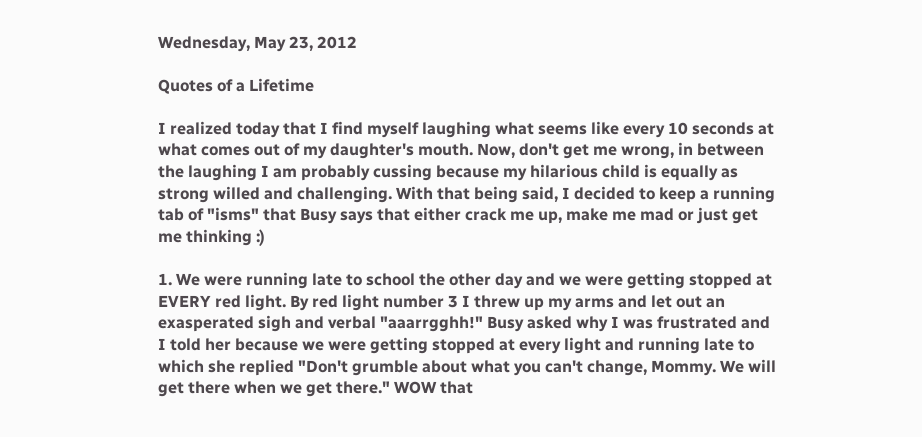Wednesday, May 23, 2012

Quotes of a Lifetime

I realized today that I find myself laughing what seems like every 10 seconds at what comes out of my daughter's mouth. Now, don't get me wrong, in between the laughing I am probably cussing because my hilarious child is equally as strong willed and challenging. With that being said, I decided to keep a running tab of "isms" that Busy says that either crack me up, make me mad or just get me thinking :)

1. We were running late to school the other day and we were getting stopped at EVERY red light. By red light number 3 I threw up my arms and let out an exasperated sigh and verbal "aaarrgghh!" Busy asked why I was frustrated and I told her because we were getting stopped at every light and running late to which she replied "Don't grumble about what you can't change, Mommy. We will get there when we get there." WOW that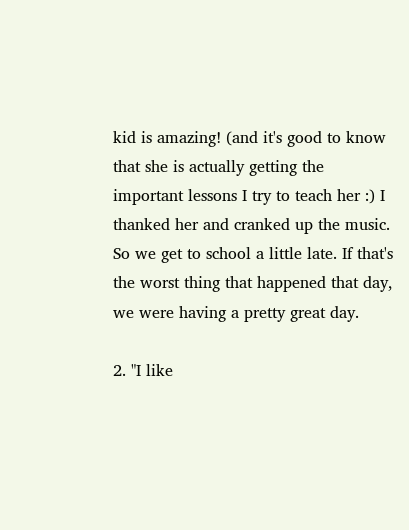kid is amazing! (and it's good to know that she is actually getting the important lessons I try to teach her :) I thanked her and cranked up the music. So we get to school a little late. If that's the worst thing that happened that day, we were having a pretty great day.

2. "I like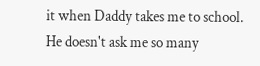it when Daddy takes me to school. He doesn't ask me so many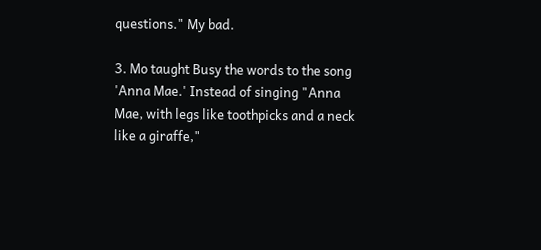questions." My bad.

3. Mo taught Busy the words to the song 'Anna Mae.' Instead of singing "Anna Mae, with legs like toothpicks and a neck like a giraffe,"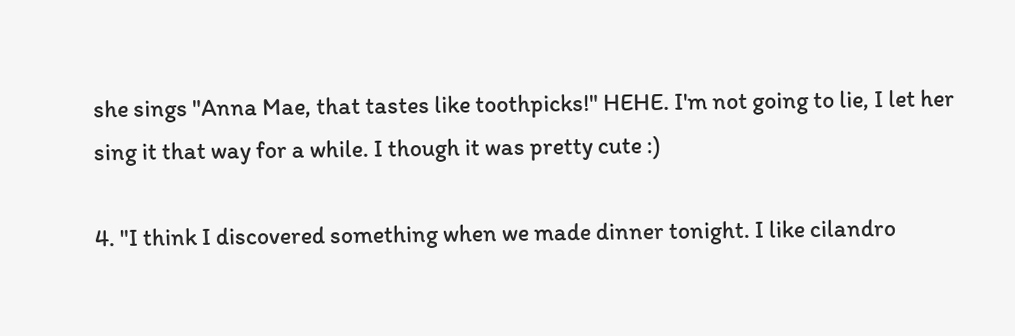she sings "Anna Mae, that tastes like toothpicks!" HEHE. I'm not going to lie, I let her sing it that way for a while. I though it was pretty cute :)

4. "I think I discovered something when we made dinner tonight. I like cilandro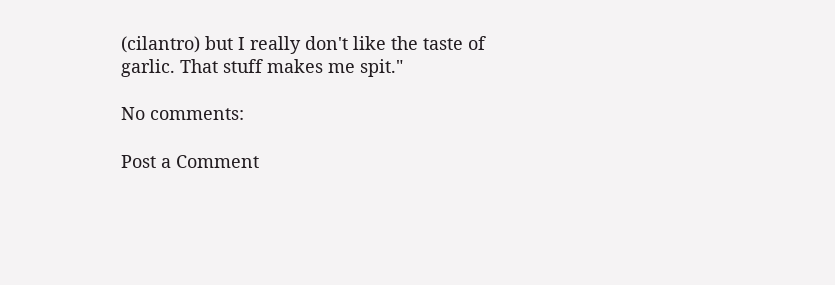(cilantro) but I really don't like the taste of garlic. That stuff makes me spit."

No comments:

Post a Comment